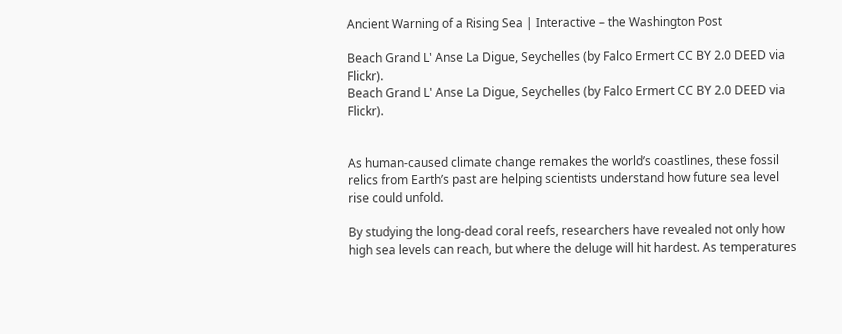Ancient Warning of a Rising Sea | Interactive – the Washington Post

Beach Grand L' Anse La Digue, Seychelles (by Falco Ermert CC BY 2.0 DEED via Flickr).
Beach Grand L' Anse La Digue, Seychelles (by Falco Ermert CC BY 2.0 DEED via Flickr).


As human-caused climate change remakes the world’s coastlines, these fossil relics from Earth’s past are helping scientists understand how future sea level rise could unfold.

By studying the long-dead coral reefs, researchers have revealed not only how high sea levels can reach, but where the deluge will hit hardest. As temperatures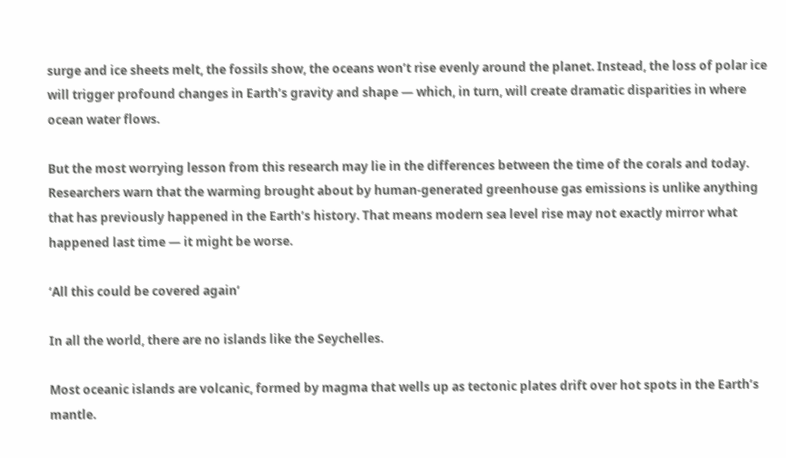surge and ice sheets melt, the fossils show, the oceans won’t rise evenly around the planet. Instead, the loss of polar ice will trigger profound changes in Earth’s gravity and shape — which, in turn, will create dramatic disparities in where ocean water flows.

But the most worrying lesson from this research may lie in the differences between the time of the corals and today. Researchers warn that the warming brought about by human-generated greenhouse gas emissions is unlike anything that has previously happened in the Earth’s history. That means modern sea level rise may not exactly mirror what happened last time — it might be worse.

‘All this could be covered again’

In all the world, there are no islands like the Seychelles.

Most oceanic islands are volcanic, formed by magma that wells up as tectonic plates drift over hot spots in the Earth’s mantle.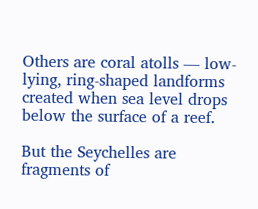Others are coral atolls — low-lying, ring-shaped landforms created when sea level drops below the surface of a reef.

But the Seychelles are fragments of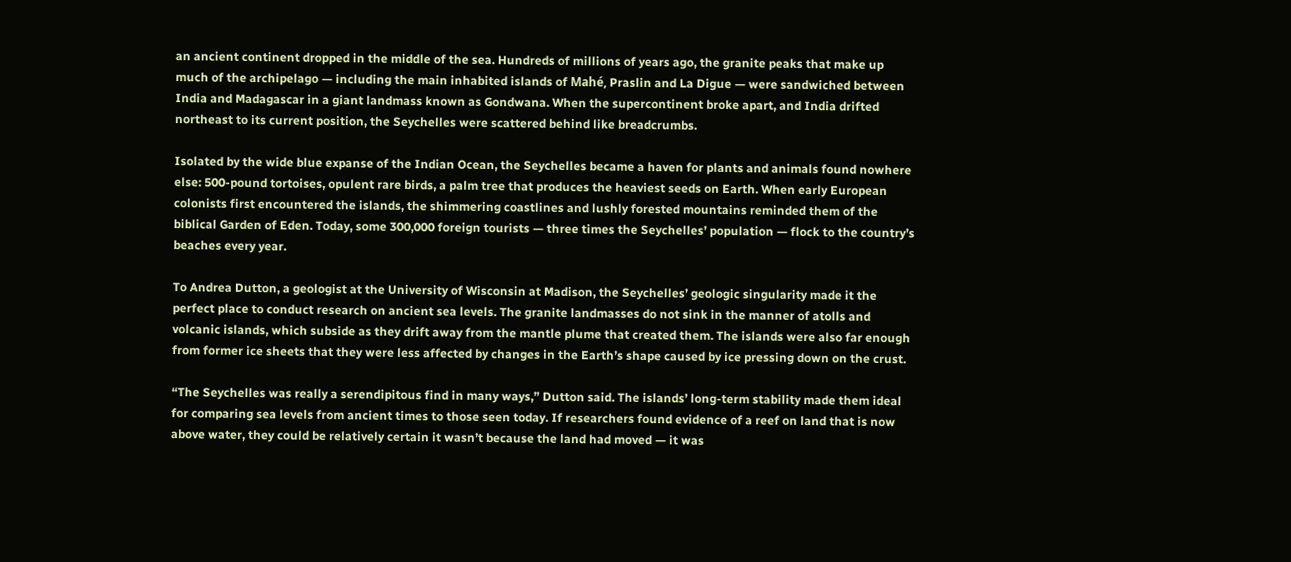an ancient continent dropped in the middle of the sea. Hundreds of millions of years ago, the granite peaks that make up much of the archipelago — including the main inhabited islands of Mahé, Praslin and La Digue — were sandwiched between India and Madagascar in a giant landmass known as Gondwana. When the supercontinent broke apart, and India drifted northeast to its current position, the Seychelles were scattered behind like breadcrumbs.

Isolated by the wide blue expanse of the Indian Ocean, the Seychelles became a haven for plants and animals found nowhere else: 500-pound tortoises, opulent rare birds, a palm tree that produces the heaviest seeds on Earth. When early European colonists first encountered the islands, the shimmering coastlines and lushly forested mountains reminded them of the biblical Garden of Eden. Today, some 300,000 foreign tourists — three times the Seychelles’ population — flock to the country’s beaches every year.

To Andrea Dutton, a geologist at the University of Wisconsin at Madison, the Seychelles’ geologic singularity made it the perfect place to conduct research on ancient sea levels. The granite landmasses do not sink in the manner of atolls and volcanic islands, which subside as they drift away from the mantle plume that created them. The islands were also far enough from former ice sheets that they were less affected by changes in the Earth’s shape caused by ice pressing down on the crust.

“The Seychelles was really a serendipitous find in many ways,” Dutton said. The islands’ long-term stability made them ideal for comparing sea levels from ancient times to those seen today. If researchers found evidence of a reef on land that is now above water, they could be relatively certain it wasn’t because the land had moved — it was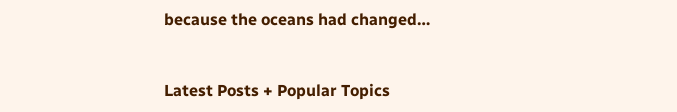because the oceans had changed…


Latest Posts + Popular Topics